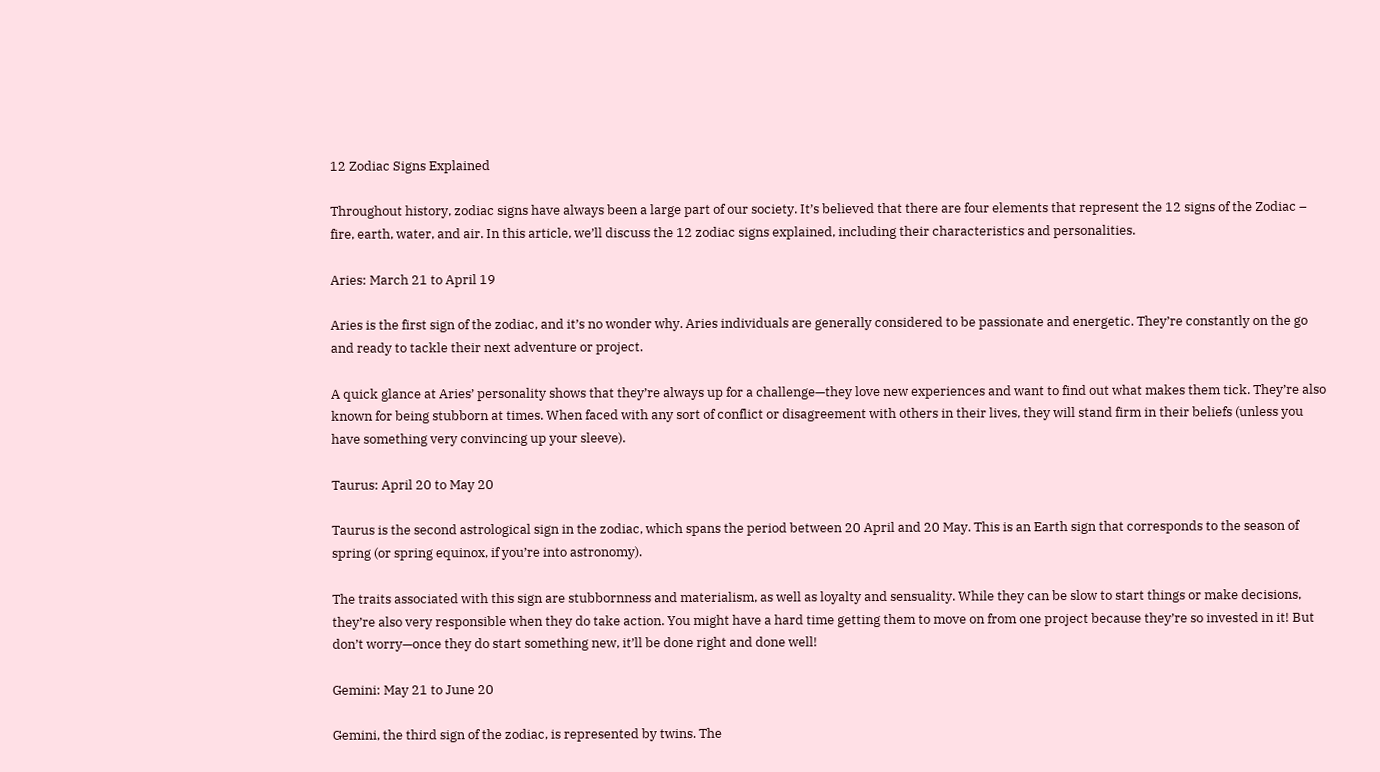12 Zodiac Signs Explained

Throughout history, zodiac signs have always been a large part of our society. It’s believed that there are four elements that represent the 12 signs of the Zodiac – fire, earth, water, and air. In this article, we’ll discuss the 12 zodiac signs explained, including their characteristics and personalities.

Aries: March 21 to April 19

Aries is the first sign of the zodiac, and it’s no wonder why. Aries individuals are generally considered to be passionate and energetic. They’re constantly on the go and ready to tackle their next adventure or project.

A quick glance at Aries’ personality shows that they’re always up for a challenge—they love new experiences and want to find out what makes them tick. They’re also known for being stubborn at times. When faced with any sort of conflict or disagreement with others in their lives, they will stand firm in their beliefs (unless you have something very convincing up your sleeve).

Taurus: April 20 to May 20

Taurus is the second astrological sign in the zodiac, which spans the period between 20 April and 20 May. This is an Earth sign that corresponds to the season of spring (or spring equinox, if you’re into astronomy).

The traits associated with this sign are stubbornness and materialism, as well as loyalty and sensuality. While they can be slow to start things or make decisions, they’re also very responsible when they do take action. You might have a hard time getting them to move on from one project because they’re so invested in it! But don’t worry—once they do start something new, it’ll be done right and done well!

Gemini: May 21 to June 20

Gemini, the third sign of the zodiac, is represented by twins. The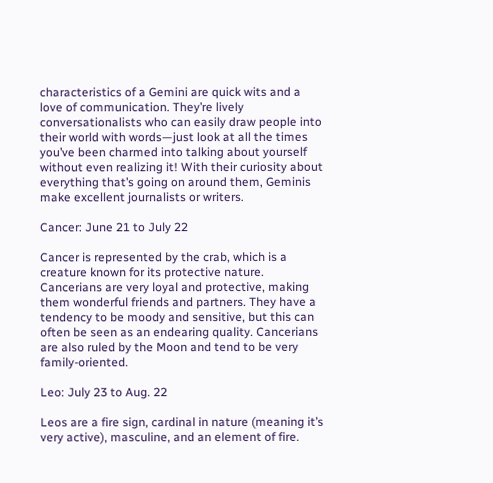characteristics of a Gemini are quick wits and a love of communication. They’re lively conversationalists who can easily draw people into their world with words—just look at all the times you’ve been charmed into talking about yourself without even realizing it! With their curiosity about everything that’s going on around them, Geminis make excellent journalists or writers.

Cancer: June 21 to July 22

Cancer is represented by the crab, which is a creature known for its protective nature. Cancerians are very loyal and protective, making them wonderful friends and partners. They have a tendency to be moody and sensitive, but this can often be seen as an endearing quality. Cancerians are also ruled by the Moon and tend to be very family-oriented.

Leo: July 23 to Aug. 22

Leos are a fire sign, cardinal in nature (meaning it’s very active), masculine, and an element of fire.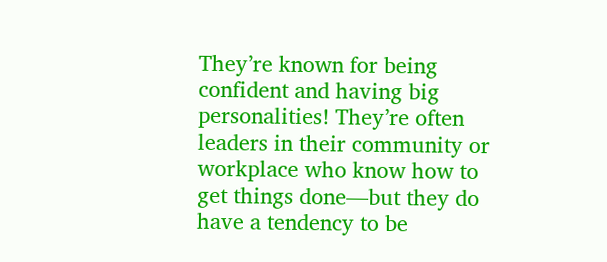They’re known for being confident and having big personalities! They’re often leaders in their community or workplace who know how to get things done—but they do have a tendency to be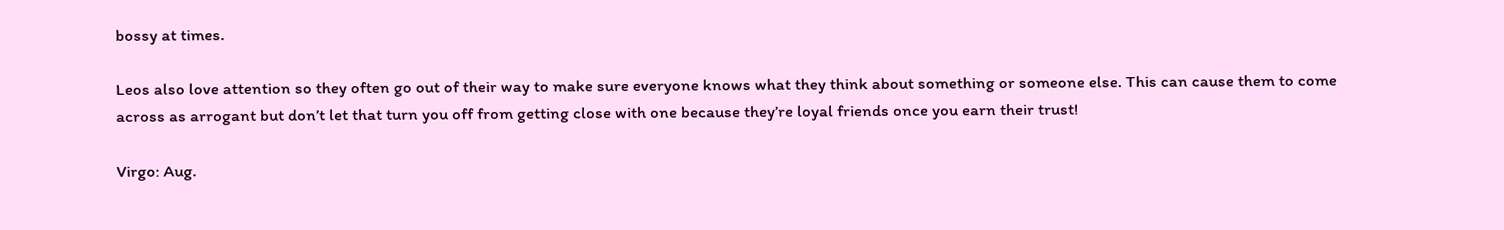bossy at times.

Leos also love attention so they often go out of their way to make sure everyone knows what they think about something or someone else. This can cause them to come across as arrogant but don’t let that turn you off from getting close with one because they’re loyal friends once you earn their trust!

Virgo: Aug.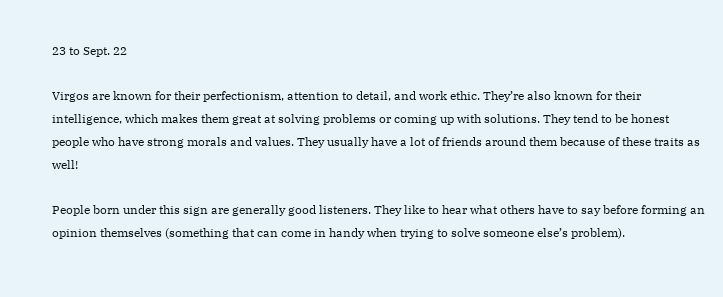23 to Sept. 22

Virgos are known for their perfectionism, attention to detail, and work ethic. They’re also known for their intelligence, which makes them great at solving problems or coming up with solutions. They tend to be honest people who have strong morals and values. They usually have a lot of friends around them because of these traits as well!

People born under this sign are generally good listeners. They like to hear what others have to say before forming an opinion themselves (something that can come in handy when trying to solve someone else’s problem).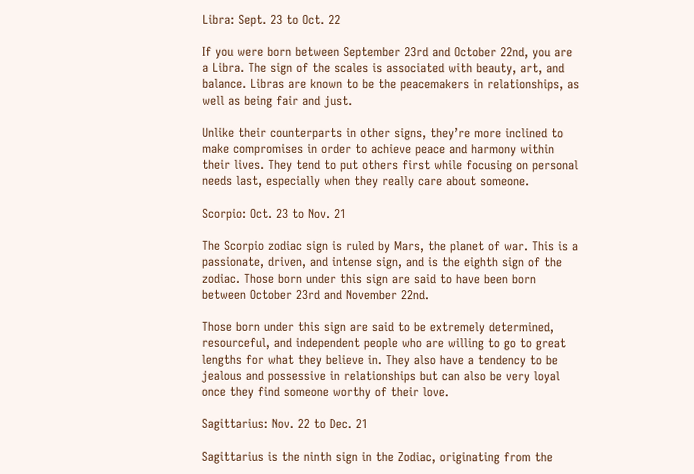Libra: Sept. 23 to Oct. 22

If you were born between September 23rd and October 22nd, you are a Libra. The sign of the scales is associated with beauty, art, and balance. Libras are known to be the peacemakers in relationships, as well as being fair and just.

Unlike their counterparts in other signs, they’re more inclined to make compromises in order to achieve peace and harmony within their lives. They tend to put others first while focusing on personal needs last, especially when they really care about someone.

Scorpio: Oct. 23 to Nov. 21

The Scorpio zodiac sign is ruled by Mars, the planet of war. This is a passionate, driven, and intense sign, and is the eighth sign of the zodiac. Those born under this sign are said to have been born between October 23rd and November 22nd.

Those born under this sign are said to be extremely determined, resourceful, and independent people who are willing to go to great lengths for what they believe in. They also have a tendency to be jealous and possessive in relationships but can also be very loyal once they find someone worthy of their love.

Sagittarius: Nov. 22 to Dec. 21

Sagittarius is the ninth sign in the Zodiac, originating from the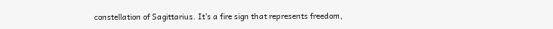constellation of Sagittarius. It’s a fire sign that represents freedom,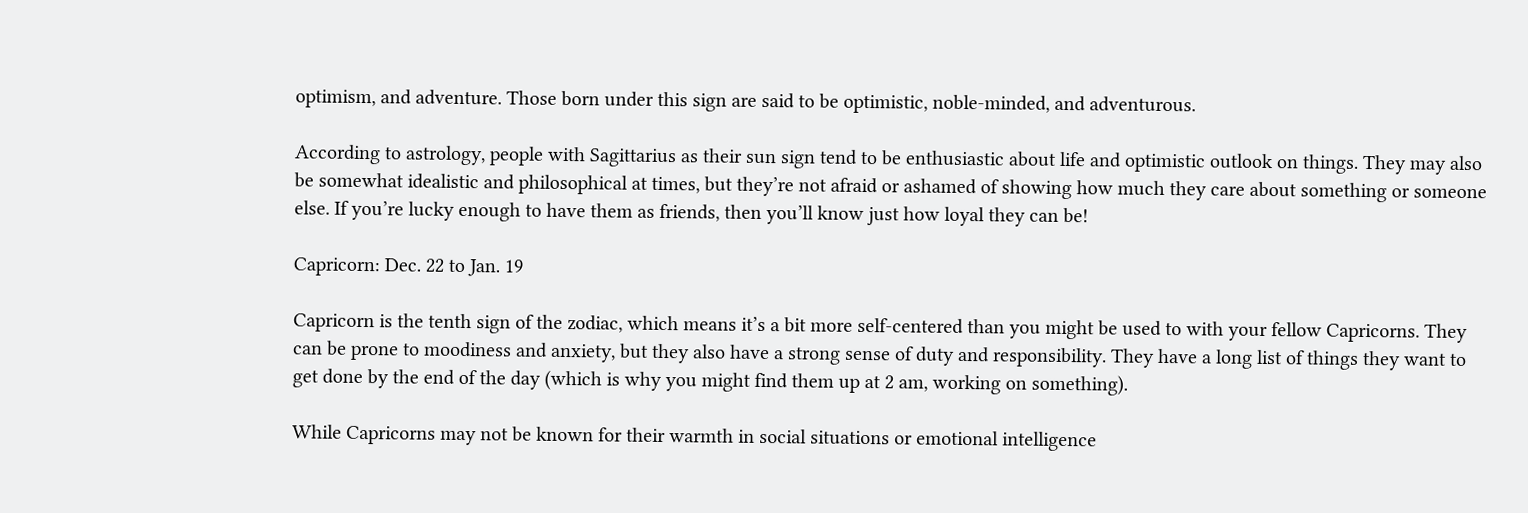optimism, and adventure. Those born under this sign are said to be optimistic, noble-minded, and adventurous.

According to astrology, people with Sagittarius as their sun sign tend to be enthusiastic about life and optimistic outlook on things. They may also be somewhat idealistic and philosophical at times, but they’re not afraid or ashamed of showing how much they care about something or someone else. If you’re lucky enough to have them as friends, then you’ll know just how loyal they can be!

Capricorn: Dec. 22 to Jan. 19

Capricorn is the tenth sign of the zodiac, which means it’s a bit more self-centered than you might be used to with your fellow Capricorns. They can be prone to moodiness and anxiety, but they also have a strong sense of duty and responsibility. They have a long list of things they want to get done by the end of the day (which is why you might find them up at 2 am, working on something).

While Capricorns may not be known for their warmth in social situations or emotional intelligence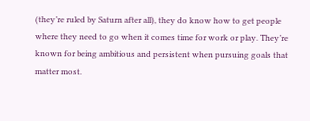(they’re ruled by Saturn after all), they do know how to get people where they need to go when it comes time for work or play. They’re known for being ambitious and persistent when pursuing goals that matter most.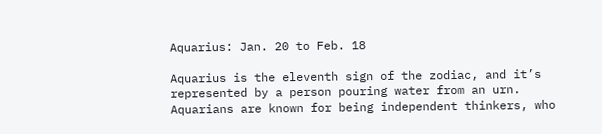Aquarius: Jan. 20 to Feb. 18

Aquarius is the eleventh sign of the zodiac, and it’s represented by a person pouring water from an urn. Aquarians are known for being independent thinkers, who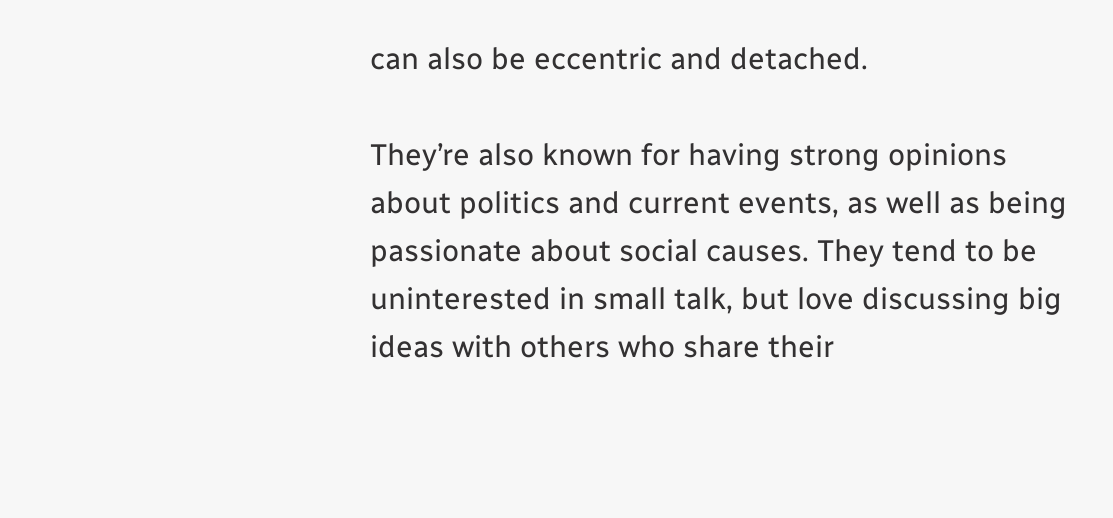can also be eccentric and detached.

They’re also known for having strong opinions about politics and current events, as well as being passionate about social causes. They tend to be uninterested in small talk, but love discussing big ideas with others who share their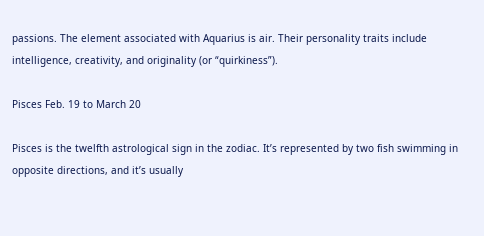passions. The element associated with Aquarius is air. Their personality traits include intelligence, creativity, and originality (or “quirkiness”).

Pisces Feb. 19 to March 20

Pisces is the twelfth astrological sign in the zodiac. It’s represented by two fish swimming in opposite directions, and it’s usually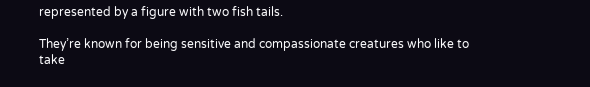represented by a figure with two fish tails.

They’re known for being sensitive and compassionate creatures who like to take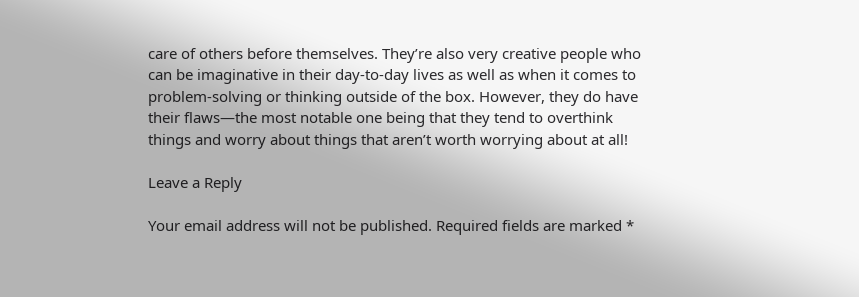care of others before themselves. They’re also very creative people who can be imaginative in their day-to-day lives as well as when it comes to problem-solving or thinking outside of the box. However, they do have their flaws—the most notable one being that they tend to overthink things and worry about things that aren’t worth worrying about at all!

Leave a Reply

Your email address will not be published. Required fields are marked *